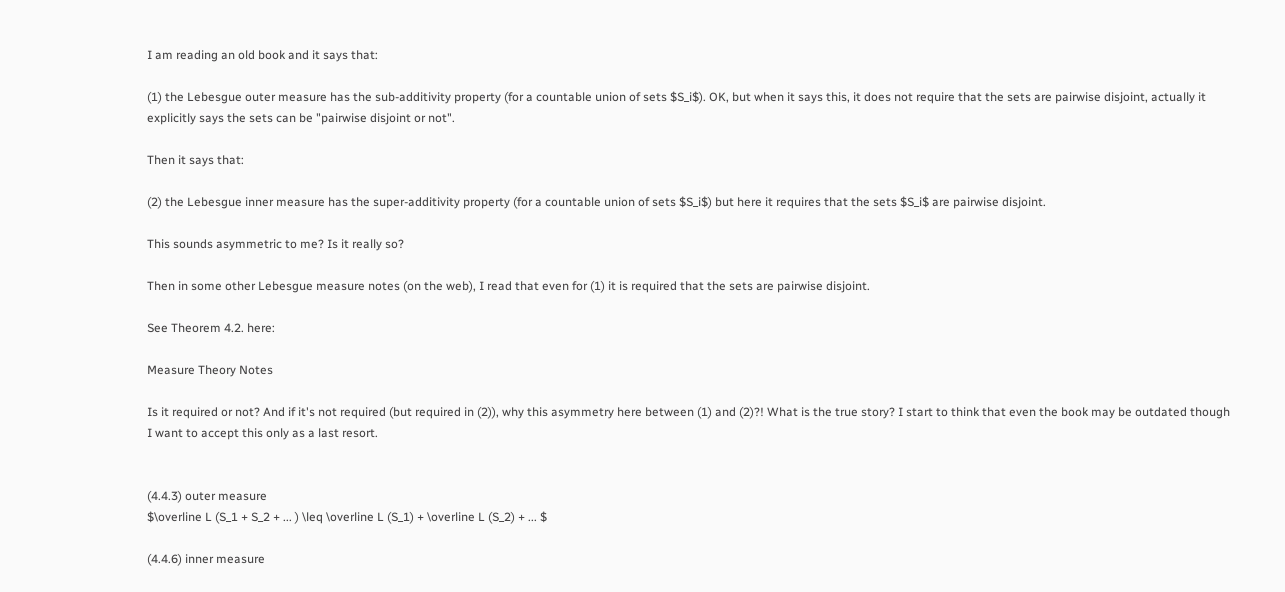I am reading an old book and it says that:

(1) the Lebesgue outer measure has the sub-additivity property (for a countable union of sets $S_i$). OK, but when it says this, it does not require that the sets are pairwise disjoint, actually it explicitly says the sets can be "pairwise disjoint or not".

Then it says that:

(2) the Lebesgue inner measure has the super-additivity property (for a countable union of sets $S_i$) but here it requires that the sets $S_i$ are pairwise disjoint.

This sounds asymmetric to me? Is it really so?

Then in some other Lebesgue measure notes (on the web), I read that even for (1) it is required that the sets are pairwise disjoint.

See Theorem 4.2. here:

Measure Theory Notes

Is it required or not? And if it's not required (but required in (2)), why this asymmetry here between (1) and (2)?! What is the true story? I start to think that even the book may be outdated though I want to accept this only as a last resort.


(4.4.3) outer measure
$\overline L (S_1 + S_2 + ... ) \leq \overline L (S_1) + \overline L (S_2) + ... $

(4.4.6) inner measure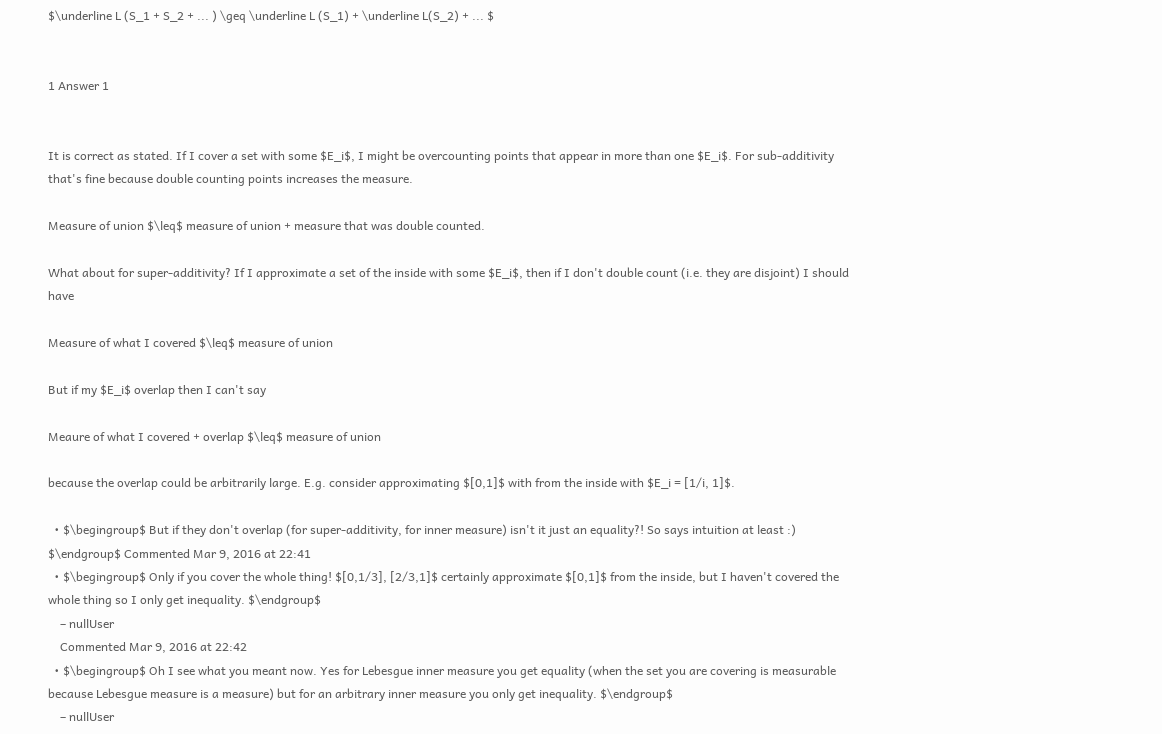$\underline L (S_1 + S_2 + ... ) \geq \underline L (S_1) + \underline L(S_2) + ... $


1 Answer 1


It is correct as stated. If I cover a set with some $E_i$, I might be overcounting points that appear in more than one $E_i$. For sub-additivity that's fine because double counting points increases the measure.

Measure of union $\leq$ measure of union + measure that was double counted.

What about for super-additivity? If I approximate a set of the inside with some $E_i$, then if I don't double count (i.e. they are disjoint) I should have

Measure of what I covered $\leq$ measure of union

But if my $E_i$ overlap then I can't say

Meaure of what I covered + overlap $\leq$ measure of union

because the overlap could be arbitrarily large. E.g. consider approximating $[0,1]$ with from the inside with $E_i = [1/i, 1]$.

  • $\begingroup$ But if they don't overlap (for super-additivity, for inner measure) isn't it just an equality?! So says intuition at least :) $\endgroup$ Commented Mar 9, 2016 at 22:41
  • $\begingroup$ Only if you cover the whole thing! $[0,1/3], [2/3,1]$ certainly approximate $[0,1]$ from the inside, but I haven't covered the whole thing so I only get inequality. $\endgroup$
    – nullUser
    Commented Mar 9, 2016 at 22:42
  • $\begingroup$ Oh I see what you meant now. Yes for Lebesgue inner measure you get equality (when the set you are covering is measurable because Lebesgue measure is a measure) but for an arbitrary inner measure you only get inequality. $\endgroup$
    – nullUser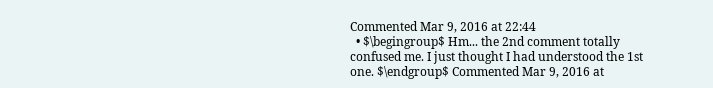Commented Mar 9, 2016 at 22:44
  • $\begingroup$ Hm... the 2nd comment totally confused me. I just thought I had understood the 1st one. $\endgroup$ Commented Mar 9, 2016 at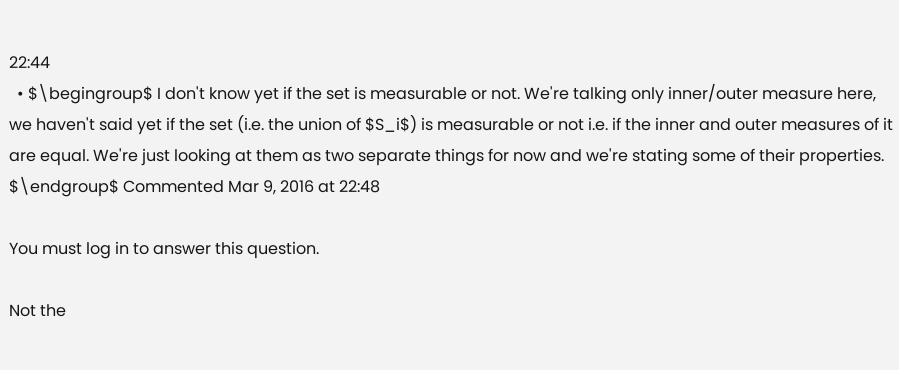22:44
  • $\begingroup$ I don't know yet if the set is measurable or not. We're talking only inner/outer measure here, we haven't said yet if the set (i.e. the union of $S_i$) is measurable or not i.e. if the inner and outer measures of it are equal. We're just looking at them as two separate things for now and we're stating some of their properties. $\endgroup$ Commented Mar 9, 2016 at 22:48

You must log in to answer this question.

Not the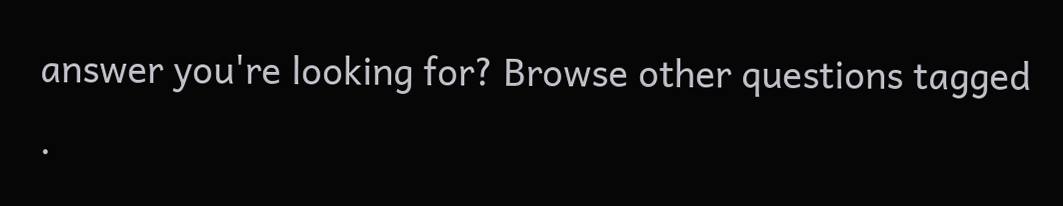answer you're looking for? Browse other questions tagged .